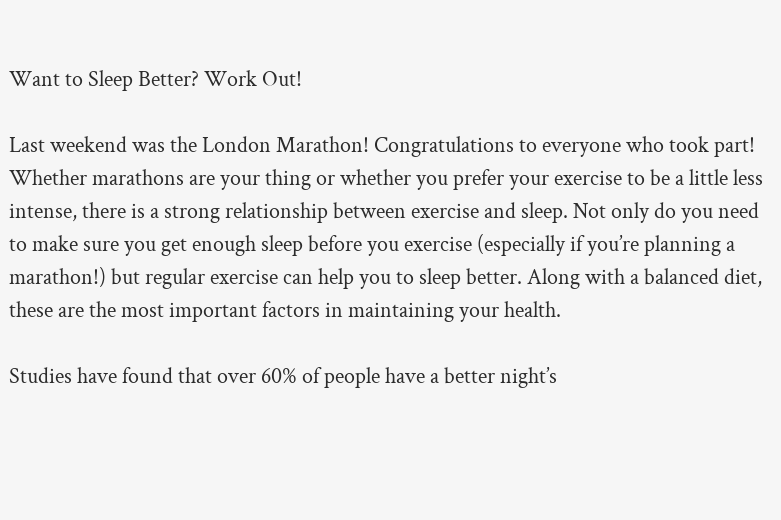Want to Sleep Better? Work Out!

Last weekend was the London Marathon! Congratulations to everyone who took part! Whether marathons are your thing or whether you prefer your exercise to be a little less intense, there is a strong relationship between exercise and sleep. Not only do you need to make sure you get enough sleep before you exercise (especially if you’re planning a marathon!) but regular exercise can help you to sleep better. Along with a balanced diet, these are the most important factors in maintaining your health.

Studies have found that over 60% of people have a better night’s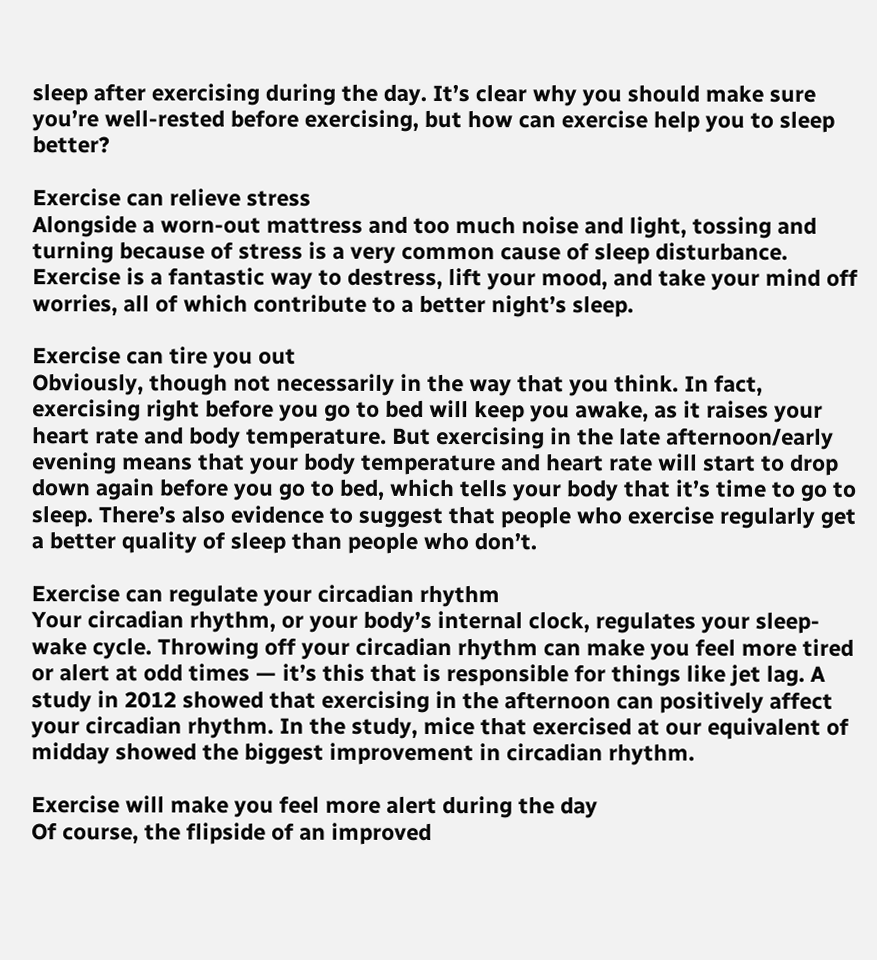sleep after exercising during the day. It’s clear why you should make sure you’re well-rested before exercising, but how can exercise help you to sleep better?

Exercise can relieve stress
Alongside a worn-out mattress and too much noise and light, tossing and turning because of stress is a very common cause of sleep disturbance. Exercise is a fantastic way to destress, lift your mood, and take your mind off worries, all of which contribute to a better night’s sleep.

Exercise can tire you out
Obviously, though not necessarily in the way that you think. In fact, exercising right before you go to bed will keep you awake, as it raises your heart rate and body temperature. But exercising in the late afternoon/early evening means that your body temperature and heart rate will start to drop down again before you go to bed, which tells your body that it’s time to go to sleep. There’s also evidence to suggest that people who exercise regularly get a better quality of sleep than people who don’t.

Exercise can regulate your circadian rhythm
Your circadian rhythm, or your body’s internal clock, regulates your sleep-wake cycle. Throwing off your circadian rhythm can make you feel more tired or alert at odd times — it’s this that is responsible for things like jet lag. A study in 2012 showed that exercising in the afternoon can positively affect your circadian rhythm. In the study, mice that exercised at our equivalent of midday showed the biggest improvement in circadian rhythm.

Exercise will make you feel more alert during the day
Of course, the flipside of an improved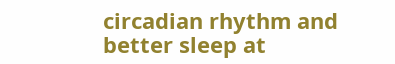circadian rhythm and better sleep at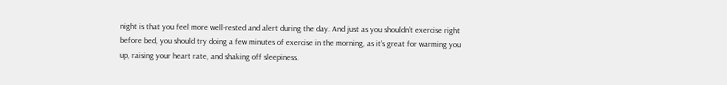night is that you feel more well-rested and alert during the day. And just as you shouldn’t exercise right before bed, you should try doing a few minutes of exercise in the morning, as it’s great for warming you up, raising your heart rate, and shaking off sleepiness.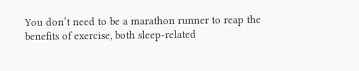You don’t need to be a marathon runner to reap the benefits of exercise, both sleep-related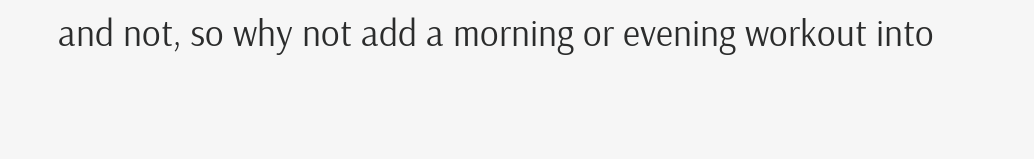and not, so why not add a morning or evening workout into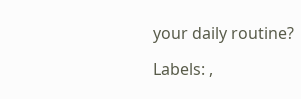your daily routine?

Labels: ,